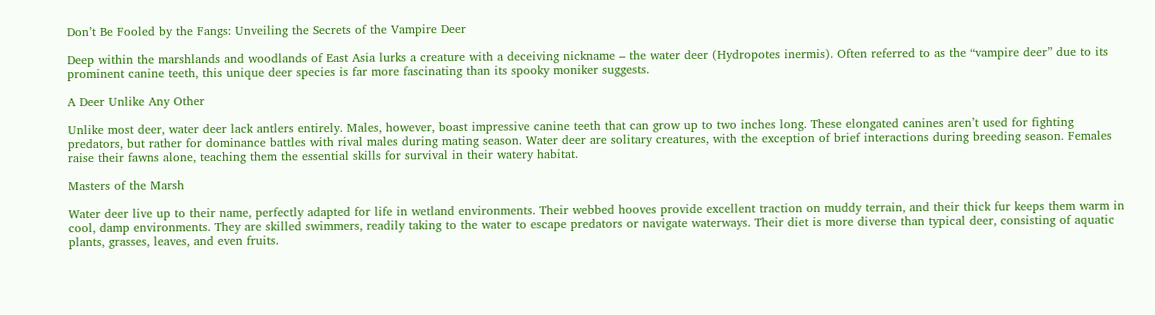Don’t Be Fooled by the Fangs: Unveiling the Secrets of the Vampire Deer

Deep within the marshlands and woodlands of East Asia lurks a creature with a deceiving nickname – the water deer (Hydropotes inermis). Often referred to as the “vampire deer” due to its prominent canine teeth, this unique deer species is far more fascinating than its spooky moniker suggests.

A Deer Unlike Any Other

Unlike most deer, water deer lack antlers entirely. Males, however, boast impressive canine teeth that can grow up to two inches long. These elongated canines aren’t used for fighting predators, but rather for dominance battles with rival males during mating season. Water deer are solitary creatures, with the exception of brief interactions during breeding season. Females raise their fawns alone, teaching them the essential skills for survival in their watery habitat.

Masters of the Marsh

Water deer live up to their name, perfectly adapted for life in wetland environments. Their webbed hooves provide excellent traction on muddy terrain, and their thick fur keeps them warm in cool, damp environments. They are skilled swimmers, readily taking to the water to escape predators or navigate waterways. Their diet is more diverse than typical deer, consisting of aquatic plants, grasses, leaves, and even fruits.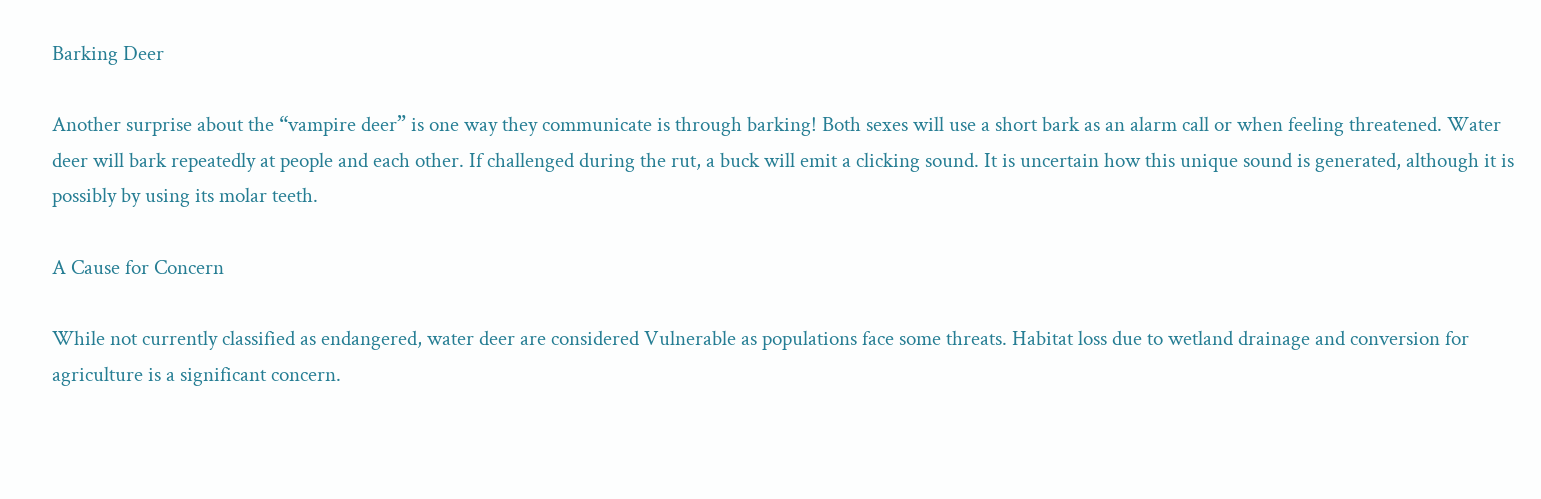Barking Deer

Another surprise about the “vampire deer” is one way they communicate is through barking! Both sexes will use a short bark as an alarm call or when feeling threatened. Water deer will bark repeatedly at people and each other. If challenged during the rut, a buck will emit a clicking sound. It is uncertain how this unique sound is generated, although it is possibly by using its molar teeth.

A Cause for Concern

While not currently classified as endangered, water deer are considered Vulnerable as populations face some threats. Habitat loss due to wetland drainage and conversion for agriculture is a significant concern.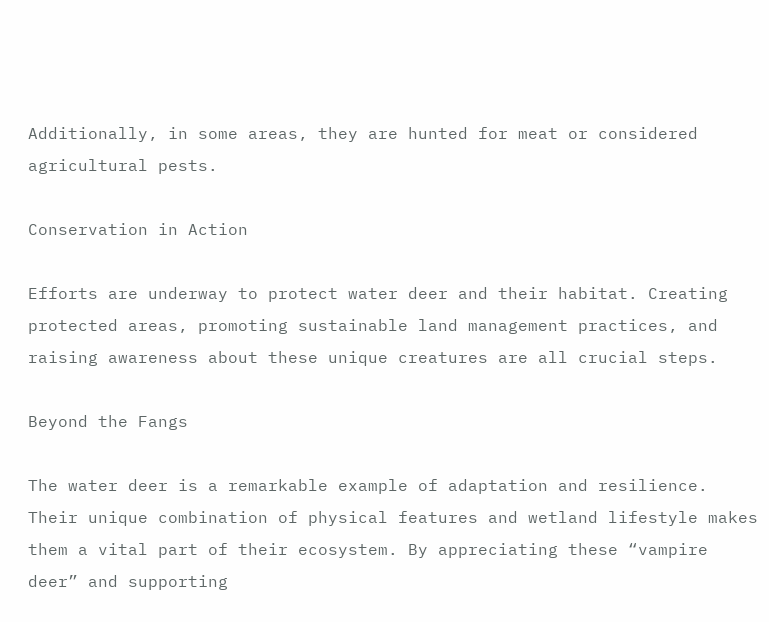Additionally, in some areas, they are hunted for meat or considered agricultural pests.

Conservation in Action

Efforts are underway to protect water deer and their habitat. Creating protected areas, promoting sustainable land management practices, and raising awareness about these unique creatures are all crucial steps.

Beyond the Fangs

The water deer is a remarkable example of adaptation and resilience. Their unique combination of physical features and wetland lifestyle makes them a vital part of their ecosystem. By appreciating these “vampire deer” and supporting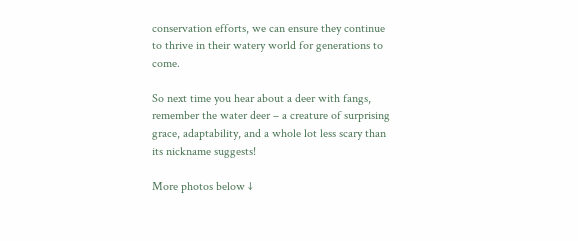conservation efforts, we can ensure they continue to thrive in their watery world for generations to come.

So next time you hear about a deer with fangs, remember the water deer – a creature of surprising grace, adaptability, and a whole lot less scary than its nickname suggests!

More photos below ↓